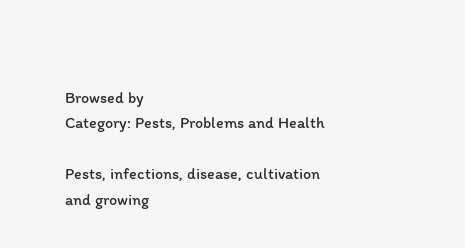Browsed by
Category: Pests, Problems and Health

Pests, infections, disease, cultivation and growing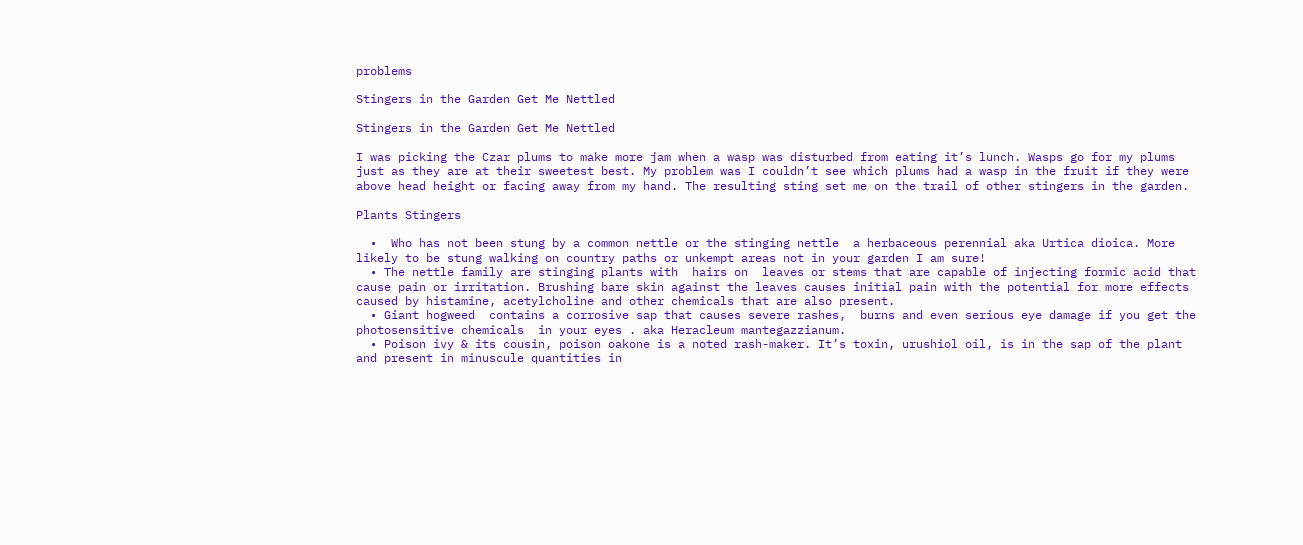problems

Stingers in the Garden Get Me Nettled

Stingers in the Garden Get Me Nettled

I was picking the Czar plums to make more jam when a wasp was disturbed from eating it’s lunch. Wasps go for my plums just as they are at their sweetest best. My problem was I couldn’t see which plums had a wasp in the fruit if they were above head height or facing away from my hand. The resulting sting set me on the trail of other stingers in the garden.

Plants Stingers

  •  Who has not been stung by a common nettle or the stinging nettle  a herbaceous perennial aka Urtica dioica. More likely to be stung walking on country paths or unkempt areas not in your garden I am sure!
  • The nettle family are stinging plants with  hairs on  leaves or stems that are capable of injecting formic acid that cause pain or irritation. Brushing bare skin against the leaves causes initial pain with the potential for more effects caused by histamine, acetylcholine and other chemicals that are also present.
  • Giant hogweed  contains a corrosive sap that causes severe rashes,  burns and even serious eye damage if you get the photosensitive chemicals  in your eyes . aka Heracleum mantegazzianum.
  • Poison ivy & its cousin, poison oakone is a noted rash-maker. It’s toxin, urushiol oil, is in the sap of the plant and present in minuscule quantities in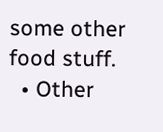some other food stuff.
  • Other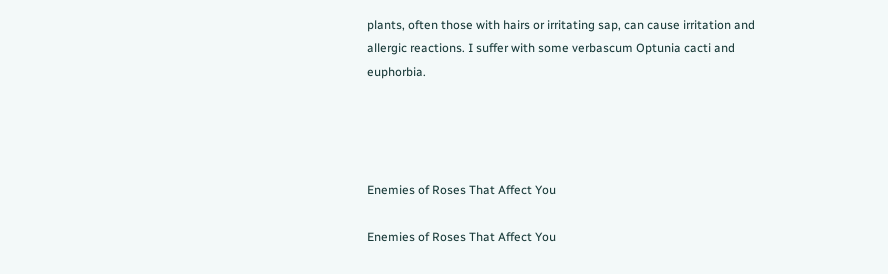plants, often those with hairs or irritating sap, can cause irritation and allergic reactions. I suffer with some verbascum Optunia cacti and euphorbia.




Enemies of Roses That Affect You

Enemies of Roses That Affect You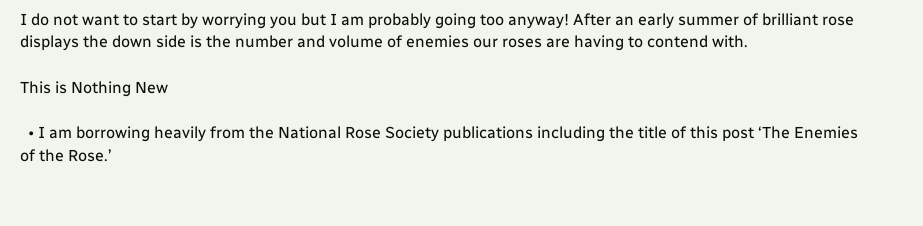I do not want to start by worrying you but I am probably going too anyway! After an early summer of brilliant rose displays the down side is the number and volume of enemies our roses are having to contend with.

This is Nothing New

  • I am borrowing heavily from the National Rose Society publications including the title of this post ‘The Enemies of the Rose.’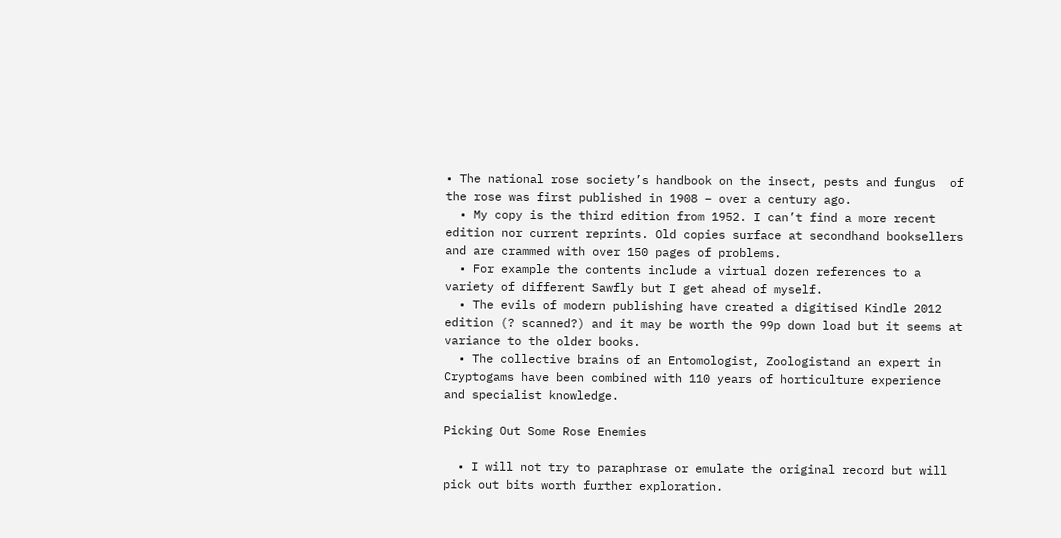• The national rose society’s handbook on the insect, pests and fungus  of the rose was first published in 1908 – over a century ago.
  • My copy is the third edition from 1952. I can’t find a more recent edition nor current reprints. Old copies surface at secondhand booksellers and are crammed with over 150 pages of problems.
  • For example the contents include a virtual dozen references to a variety of different Sawfly but I get ahead of myself.
  • The evils of modern publishing have created a digitised Kindle 2012 edition (? scanned?) and it may be worth the 99p down load but it seems at variance to the older books.
  • The collective brains of an Entomologist, Zoologistand an expert in Cryptogams have been combined with 110 years of horticulture experience and specialist knowledge.

Picking Out Some Rose Enemies

  • I will not try to paraphrase or emulate the original record but will pick out bits worth further exploration.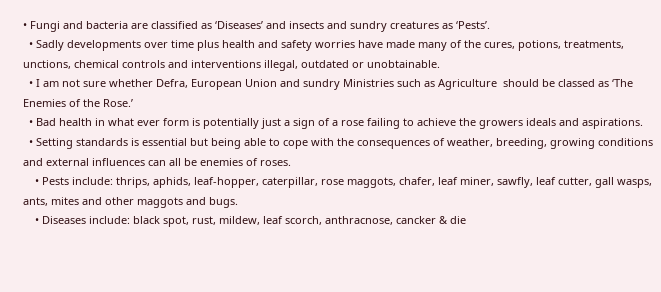• Fungi and bacteria are classified as ‘Diseases’ and insects and sundry creatures as ‘Pests’.
  • Sadly developments over time plus health and safety worries have made many of the cures, potions, treatments, unctions, chemical controls and interventions illegal, outdated or unobtainable.
  • I am not sure whether Defra, European Union and sundry Ministries such as Agriculture  should be classed as ‘The Enemies of the Rose.’
  • Bad health in what ever form is potentially just a sign of a rose failing to achieve the growers ideals and aspirations.
  • Setting standards is essential but being able to cope with the consequences of weather, breeding, growing conditions and external influences can all be enemies of roses.
    • Pests include: thrips, aphids, leaf-hopper, caterpillar, rose maggots, chafer, leaf miner, sawfly, leaf cutter, gall wasps, ants, mites and other maggots and bugs.
    • Diseases include: black spot, rust, mildew, leaf scorch, anthracnose, cancker & die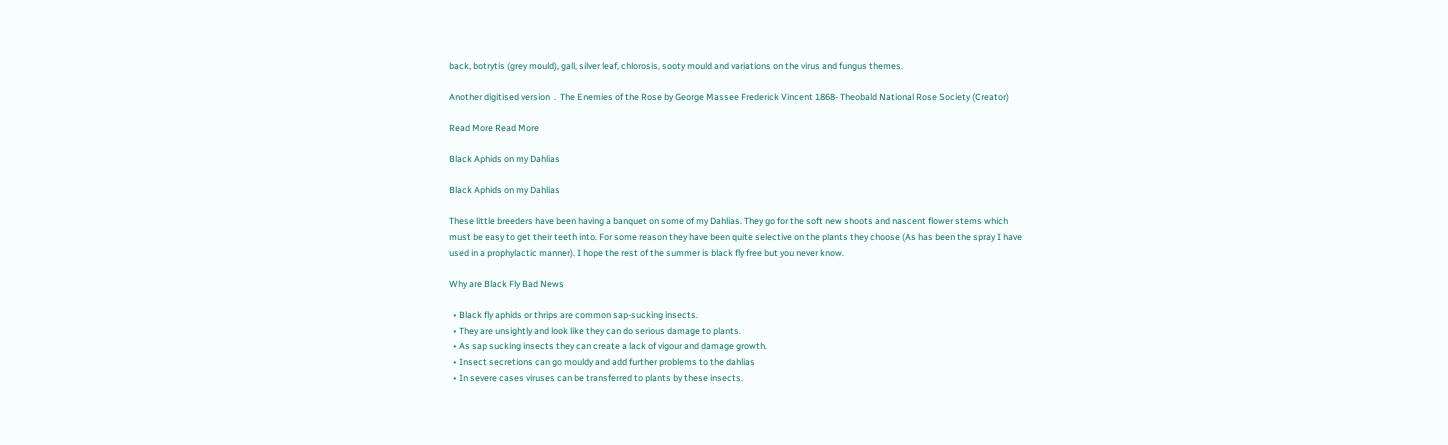back, botrytis (grey mould), gall, silver leaf, chlorosis, sooty mould and variations on the virus and fungus themes.

Another digitised version  .  The Enemies of the Rose by George Massee Frederick Vincent 1868- Theobald National Rose Society (Creator)

Read More Read More

Black Aphids on my Dahlias

Black Aphids on my Dahlias

These little breeders have been having a banquet on some of my Dahlias. They go for the soft new shoots and nascent flower stems which must be easy to get their teeth into. For some reason they have been quite selective on the plants they choose (As has been the spray I have used in a prophylactic manner). I hope the rest of the summer is black fly free but you never know.

Why are Black Fly Bad News

  • Black fly aphids or thrips are common sap-sucking insects.
  • They are unsightly and look like they can do serious damage to plants.
  • As sap sucking insects they can create a lack of vigour and damage growth.
  • Insect secretions can go mouldy and add further problems to the dahlias
  • In severe cases viruses can be transferred to plants by these insects.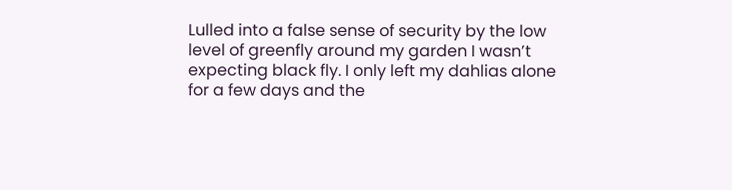Lulled into a false sense of security by the low level of greenfly around my garden I wasn’t expecting black fly. I only left my dahlias alone for a few days and the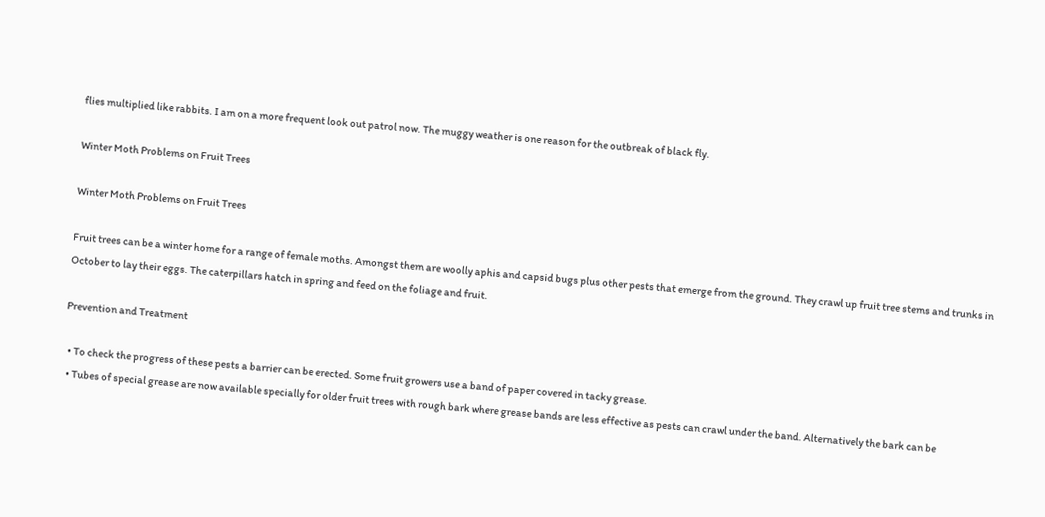flies multiplied like rabbits. I am on a more frequent look out patrol now. The muggy weather is one reason for the outbreak of black fly.

Winter Moth Problems on Fruit Trees

Winter Moth Problems on Fruit Trees

Fruit trees can be a winter home for a range of female moths. Amongst them are woolly aphis and capsid bugs plus other pests that emerge from the ground. They crawl up fruit tree stems and trunks in October to lay their eggs. The caterpillars hatch in spring and feed on the foliage and fruit.

Prevention and Treatment

  • To check the progress of these pests a barrier can be erected. Some fruit growers use a band of paper covered in tacky grease.
  • Tubes of special grease are now available specially for older fruit trees with rough bark where grease bands are less effective as pests can crawl under the band. Alternatively the bark can be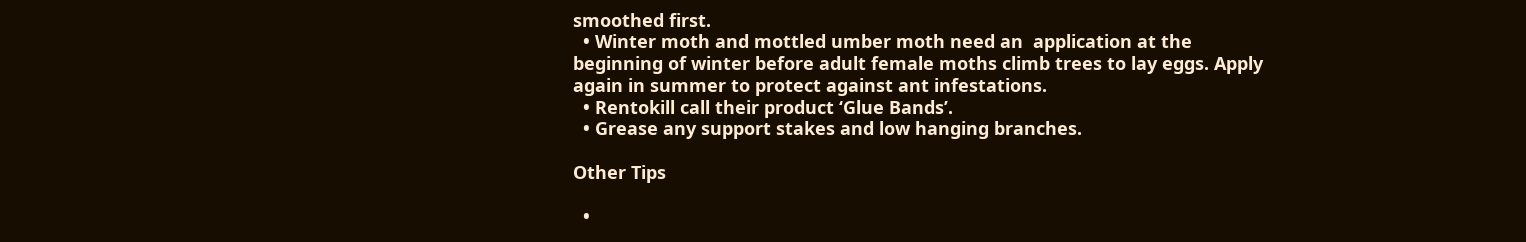smoothed first.
  • Winter moth and mottled umber moth need an  application at the beginning of winter before adult female moths climb trees to lay eggs. Apply again in summer to protect against ant infestations.
  • Rentokill call their product ‘Glue Bands’.
  • Grease any support stakes and low hanging branches.

Other Tips

  •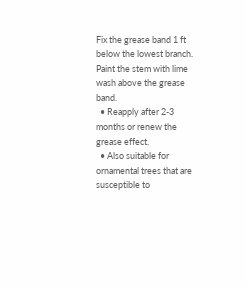Fix the grease band 1 ft below the lowest branch. Paint the stem with lime wash above the grease band.
  • Reapply after 2-3 months or renew the grease effect.
  • Also suitable for ornamental trees that are susceptible to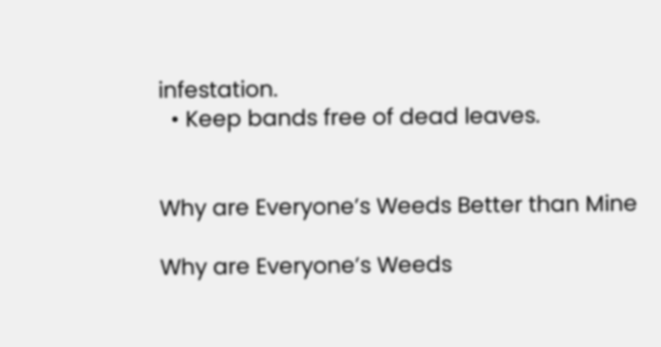infestation.
  • Keep bands free of dead leaves.


Why are Everyone’s Weeds Better than Mine

Why are Everyone’s Weeds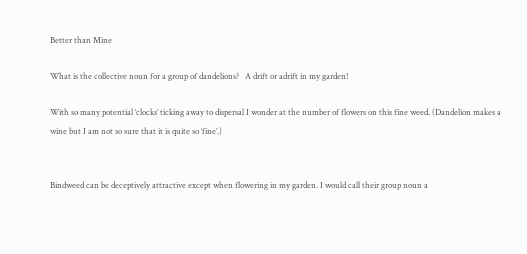Better than Mine

What is the collective noun for a group of dandelions?   A drift or adrift in my garden!

With so many potential ‘clocks’ ticking away to dispersal I wonder at the number of flowers on this fine weed. (Dandelion makes a wine but I am not so sure that it is quite so ‘fine’.)


Bindweed can be deceptively attractive except when flowering in my garden. I would call their group noun a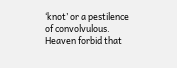‘knot’ or a pestilence of convolvulous. Heaven forbid that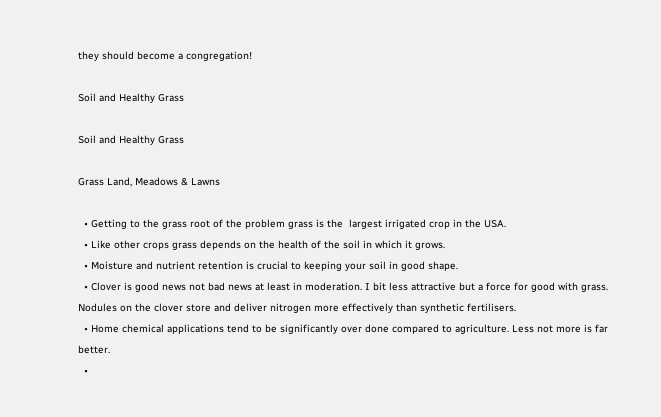they should become a congregation!

Soil and Healthy Grass

Soil and Healthy Grass

Grass Land, Meadows & Lawns

  • Getting to the grass root of the problem grass is the  largest irrigated crop in the USA.
  • Like other crops grass depends on the health of the soil in which it grows.
  • Moisture and nutrient retention is crucial to keeping your soil in good shape.
  • Clover is good news not bad news at least in moderation. I bit less attractive but a force for good with grass. Nodules on the clover store and deliver nitrogen more effectively than synthetic fertilisers.
  • Home chemical applications tend to be significantly over done compared to agriculture. Less not more is far better.
  •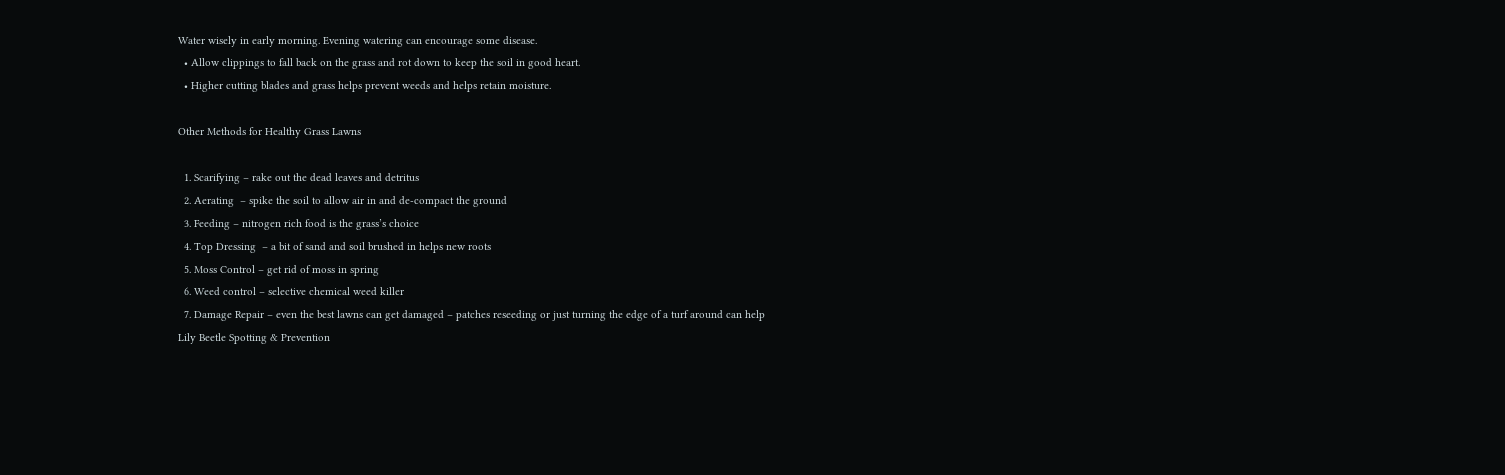Water wisely in early morning. Evening watering can encourage some disease.
  • Allow clippings to fall back on the grass and rot down to keep the soil in good heart.
  • Higher cutting blades and grass helps prevent weeds and helps retain moisture.

Other Methods for Healthy Grass Lawns

  1. Scarifying – rake out the dead leaves and detritus
  2. Aerating  – spike the soil to allow air in and de-compact the ground
  3. Feeding – nitrogen rich food is the grass’s choice
  4. Top Dressing  – a bit of sand and soil brushed in helps new roots
  5. Moss Control – get rid of moss in spring
  6. Weed control – selective chemical weed killer
  7. Damage Repair – even the best lawns can get damaged – patches reseeding or just turning the edge of a turf around can help
Lily Beetle Spotting & Prevention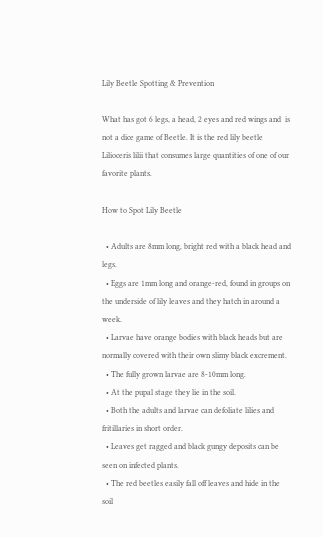Lily Beetle Spotting & Prevention

What has got 6 legs, a head, 2 eyes and red wings and  is not a dice game of Beetle. It is the red lily beetle Lilioceris lilii that consumes large quantities of one of our favorite plants.

How to Spot Lily Beetle

  • Adults are 8mm long, bright red with a black head and legs.
  • Eggs are 1mm long and orange-red, found in groups on the underside of lily leaves and they hatch in around a week.
  • Larvae have orange bodies with black heads but are normally covered with their own slimy black excrement.
  • The fully grown larvae are 8-10mm long.
  • At the pupal stage they lie in the soil.
  • Both the adults and larvae can defoliate lilies and fritillaries in short order.
  • Leaves get ragged and black gungy deposits can be seen on infected plants.
  • The red beetles easily fall off leaves and hide in the soil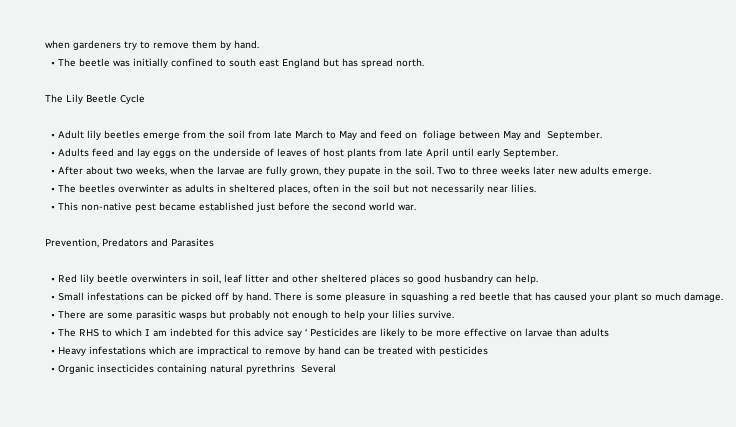when gardeners try to remove them by hand.
  • The beetle was initially confined to south east England but has spread north.

The Lily Beetle Cycle

  • Adult lily beetles emerge from the soil from late March to May and feed on  foliage between May and  September.
  • Adults feed and lay eggs on the underside of leaves of host plants from late April until early September.
  • After about two weeks, when the larvae are fully grown, they pupate in the soil. Two to three weeks later new adults emerge.
  • The beetles overwinter as adults in sheltered places, often in the soil but not necessarily near lilies.
  • This non-native pest became established just before the second world war.

Prevention, Predators and Parasites

  • Red lily beetle overwinters in soil, leaf litter and other sheltered places so good husbandry can help.
  • Small infestations can be picked off by hand. There is some pleasure in squashing a red beetle that has caused your plant so much damage.
  • There are some parasitic wasps but probably not enough to help your lilies survive.
  • The RHS to which I am indebted for this advice say ‘ Pesticides are likely to be more effective on larvae than adults
  • Heavy infestations which are impractical to remove by hand can be treated with pesticides
  • Organic insecticides containing natural pyrethrins  Several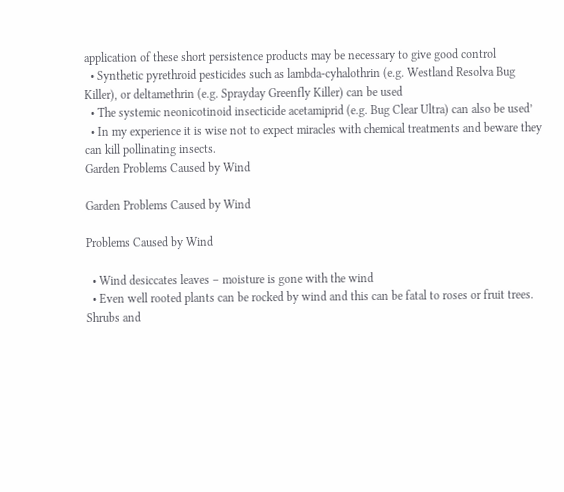application of these short persistence products may be necessary to give good control
  • Synthetic pyrethroid pesticides such as lambda-cyhalothrin (e.g. Westland Resolva Bug Killer), or deltamethrin (e.g. Sprayday Greenfly Killer) can be used
  • The systemic neonicotinoid insecticide acetamiprid (e.g. Bug Clear Ultra) can also be used’
  • In my experience it is wise not to expect miracles with chemical treatments and beware they can kill pollinating insects.
Garden Problems Caused by Wind

Garden Problems Caused by Wind

Problems Caused by Wind

  • Wind desiccates leaves – moisture is gone with the wind
  • Even well rooted plants can be rocked by wind and this can be fatal to roses or fruit trees. Shrubs and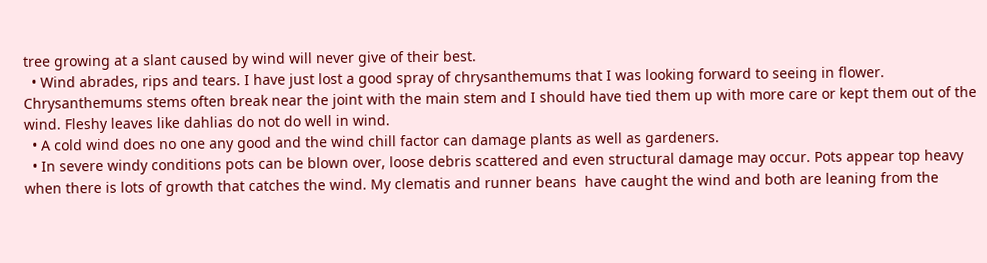tree growing at a slant caused by wind will never give of their best.
  • Wind abrades, rips and tears. I have just lost a good spray of chrysanthemums that I was looking forward to seeing in flower. Chrysanthemums stems often break near the joint with the main stem and I should have tied them up with more care or kept them out of the wind. Fleshy leaves like dahlias do not do well in wind.
  • A cold wind does no one any good and the wind chill factor can damage plants as well as gardeners.
  • In severe windy conditions pots can be blown over, loose debris scattered and even structural damage may occur. Pots appear top heavy when there is lots of growth that catches the wind. My clematis and runner beans  have caught the wind and both are leaning from the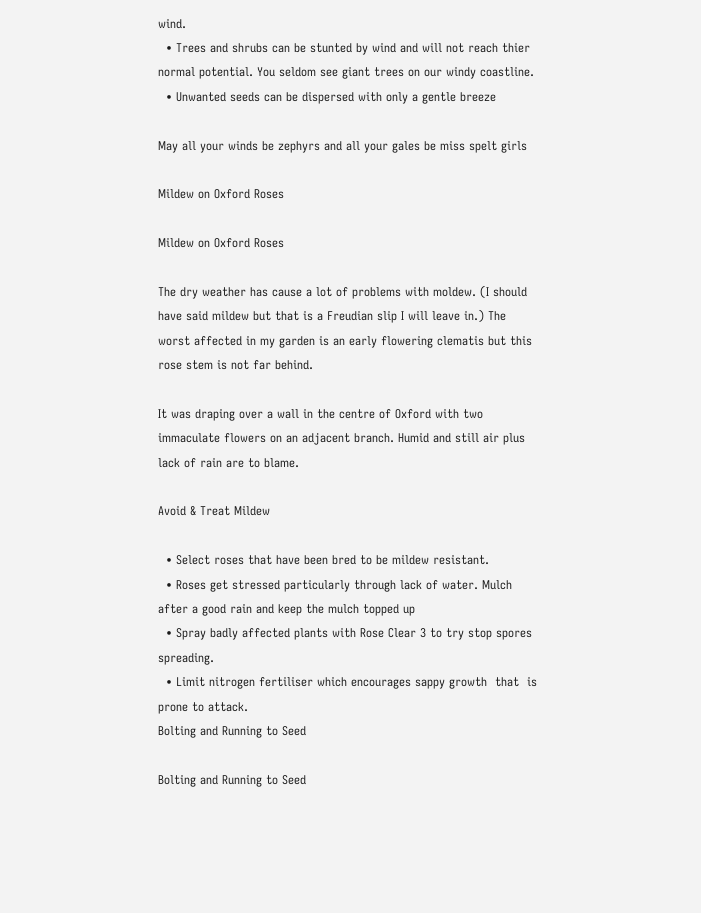wind.
  • Trees and shrubs can be stunted by wind and will not reach thier normal potential. You seldom see giant trees on our windy coastline.
  • Unwanted seeds can be dispersed with only a gentle breeze

May all your winds be zephyrs and all your gales be miss spelt girls

Mildew on Oxford Roses

Mildew on Oxford Roses

The dry weather has cause a lot of problems with moldew. (I should have said mildew but that is a Freudian slip I will leave in.) The worst affected in my garden is an early flowering clematis but this rose stem is not far behind.

It was draping over a wall in the centre of Oxford with two immaculate flowers on an adjacent branch. Humid and still air plus lack of rain are to blame.

Avoid & Treat Mildew

  • Select roses that have been bred to be mildew resistant.
  • Roses get stressed particularly through lack of water. Mulch after a good rain and keep the mulch topped up
  • Spray badly affected plants with Rose Clear 3 to try stop spores spreading.
  • Limit nitrogen fertiliser which encourages sappy growth  that  is prone to attack.
Bolting and Running to Seed

Bolting and Running to Seed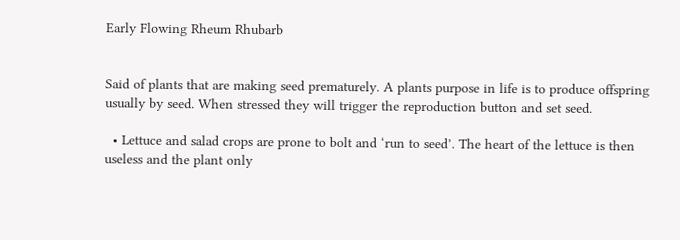Early Flowing Rheum Rhubarb


Said of plants that are making seed prematurely. A plants purpose in life is to produce offspring usually by seed. When stressed they will trigger the reproduction button and set seed.

  • Lettuce and salad crops are prone to bolt and ‘run to seed’. The heart of the lettuce is then useless and the plant only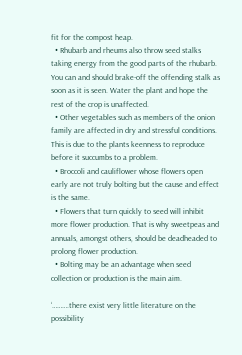fit for the compost heap.
  • Rhubarb and rheums also throw seed stalks taking energy from the good parts of the rhubarb. You can and should brake-off the offending stalk as soon as it is seen. Water the plant and hope the rest of the crop is unaffected.
  • Other vegetables such as members of the onion family are affected in dry and stressful conditions. This is due to the plants keenness to reproduce before it succumbs to a problem.
  • Broccoli and cauliflower whose flowers open early are not truly bolting but the cause and effect is the same.
  • Flowers that turn quickly to seed will inhibit more flower production. That is why sweetpeas and annuals, amongst others, should be deadheaded to prolong flower production.
  • Bolting may be an advantage when seed collection or production is the main aim.

‘……….there exist very little literature on the possibility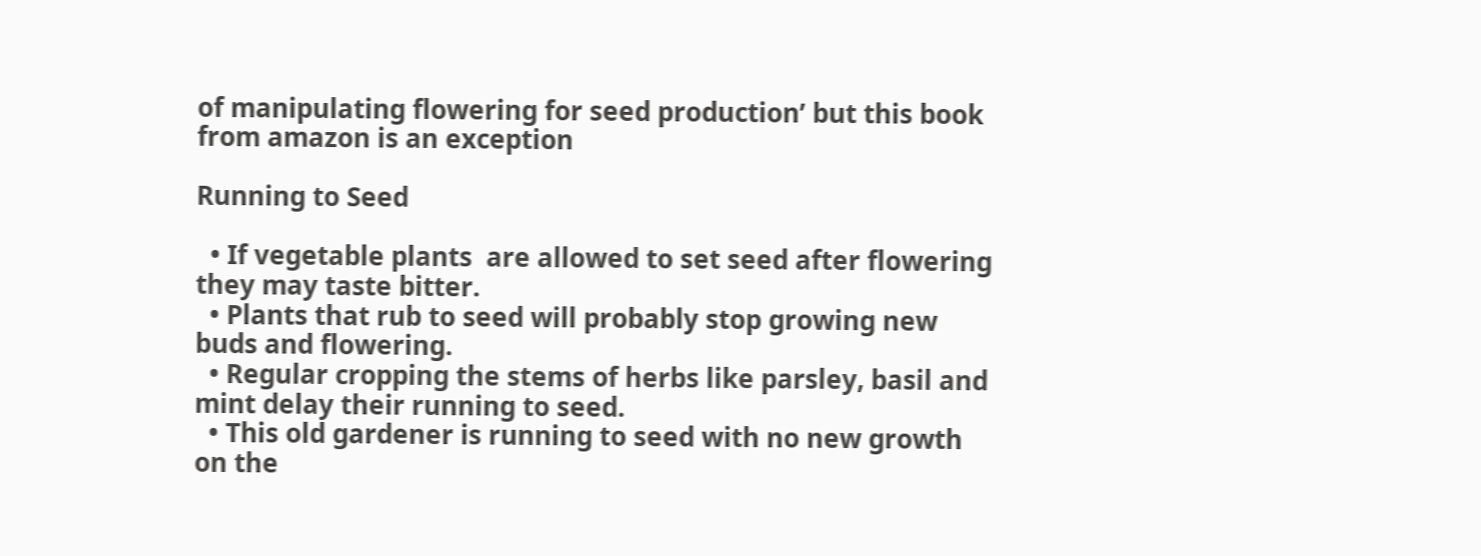of manipulating flowering for seed production’ but this book from amazon is an exception

Running to Seed

  • If vegetable plants  are allowed to set seed after flowering they may taste bitter.
  • Plants that rub to seed will probably stop growing new buds and flowering.
  • Regular cropping the stems of herbs like parsley, basil and mint delay their running to seed.
  • This old gardener is running to seed with no new growth on the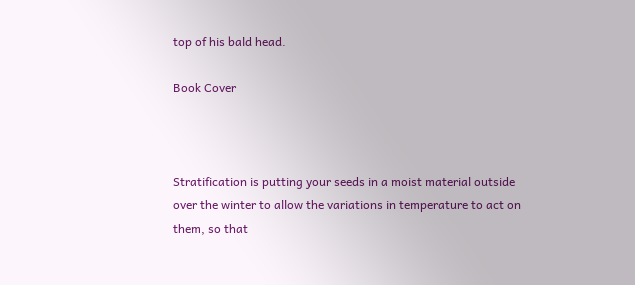top of his bald head.

Book Cover



Stratification is putting your seeds in a moist material outside over the winter to allow the variations in temperature to act on them, so that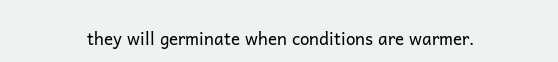they will germinate when conditions are warmer.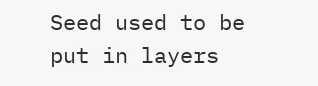Seed used to be put in layers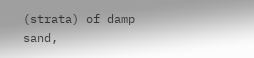(strata) of damp sand,